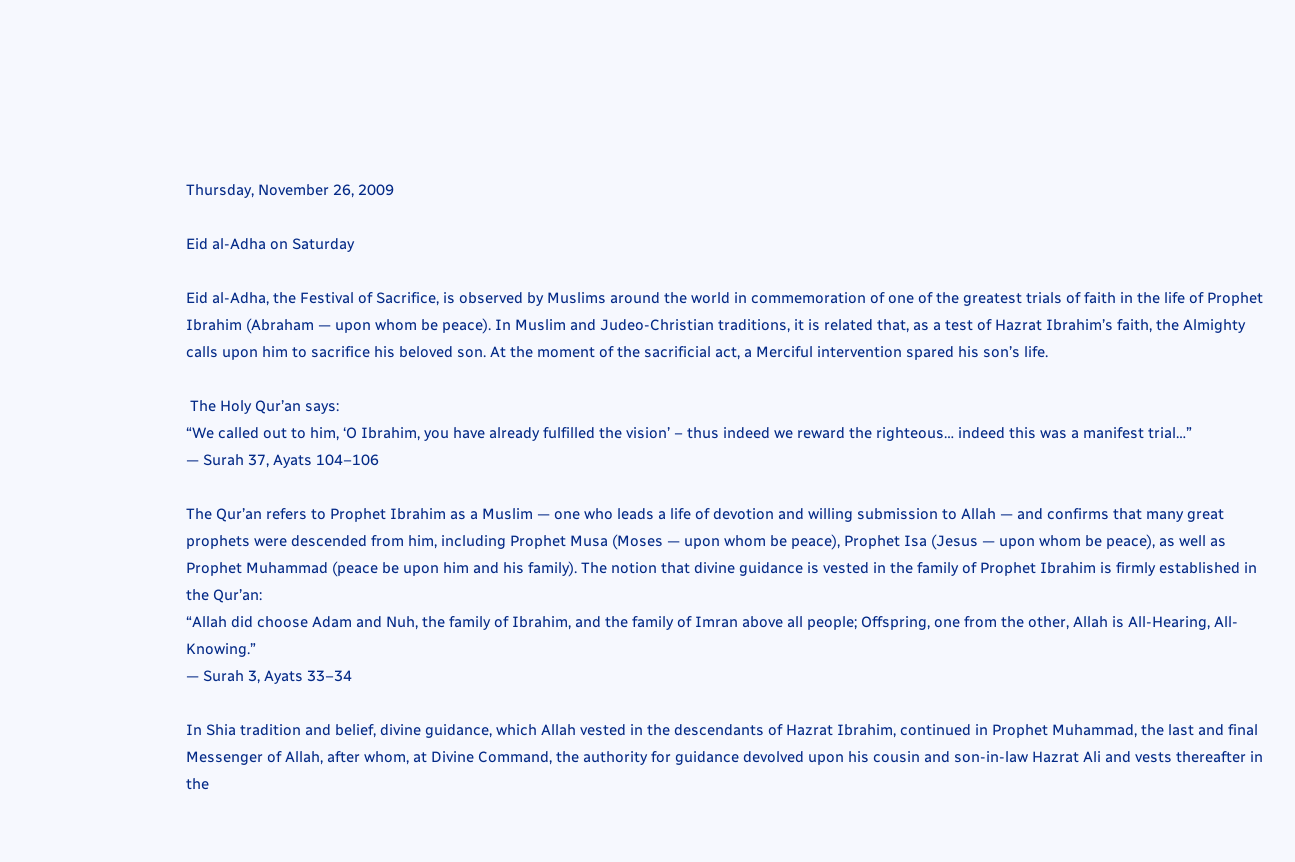Thursday, November 26, 2009

Eid al-Adha on Saturday

Eid al-Adha, the Festival of Sacrifice, is observed by Muslims around the world in commemoration of one of the greatest trials of faith in the life of Prophet Ibrahim (Abraham — upon whom be peace). In Muslim and Judeo-Christian traditions, it is related that, as a test of Hazrat Ibrahim’s faith, the Almighty calls upon him to sacrifice his beloved son. At the moment of the sacrificial act, a Merciful intervention spared his son’s life.

 The Holy Qur’an says:
“We called out to him, ‘O Ibrahim, you have already fulfilled the vision’ – thus indeed we reward the righteous… indeed this was a manifest trial…”
— Surah 37, Ayats 104–106

The Qur’an refers to Prophet Ibrahim as a Muslim — one who leads a life of devotion and willing submission to Allah — and confirms that many great prophets were descended from him, including Prophet Musa (Moses — upon whom be peace), Prophet Isa (Jesus — upon whom be peace), as well as Prophet Muhammad (peace be upon him and his family). The notion that divine guidance is vested in the family of Prophet Ibrahim is firmly established in the Qur’an:
“Allah did choose Adam and Nuh, the family of Ibrahim, and the family of Imran above all people; Offspring, one from the other, Allah is All-Hearing, All-Knowing.”
— Surah 3, Ayats 33–34

In Shia tradition and belief, divine guidance, which Allah vested in the descendants of Hazrat Ibrahim, continued in Prophet Muhammad, the last and final Messenger of Allah, after whom, at Divine Command, the authority for guidance devolved upon his cousin and son-in-law Hazrat Ali and vests thereafter in the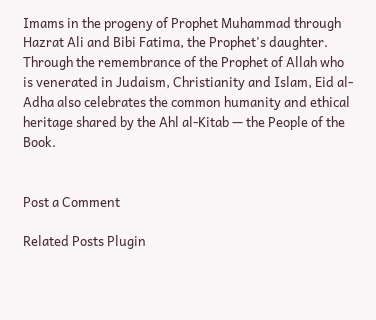Imams in the progeny of Prophet Muhammad through Hazrat Ali and Bibi Fatima, the Prophet's daughter.
Through the remembrance of the Prophet of Allah who is venerated in Judaism, Christianity and Islam, Eid al-Adha also celebrates the common humanity and ethical heritage shared by the Ahl al-Kitab — the People of the Book.


Post a Comment

Related Posts Plugin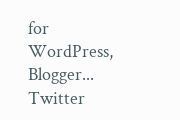for WordPress, Blogger...
Twitter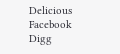Delicious Facebook Digg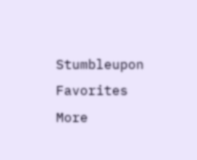Stumbleupon Favorites More